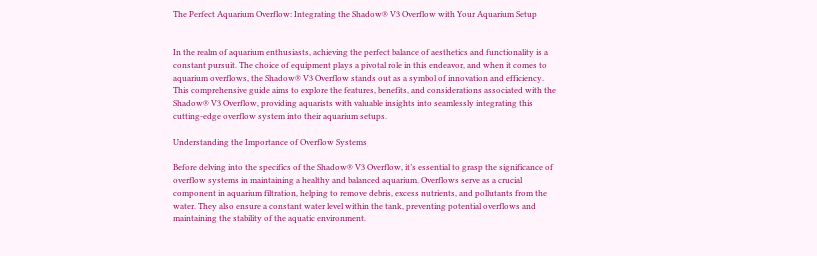The Perfect Aquarium Overflow: Integrating the Shadow® V3 Overflow with Your Aquarium Setup


In the realm of aquarium enthusiasts, achieving the perfect balance of aesthetics and functionality is a constant pursuit. The choice of equipment plays a pivotal role in this endeavor, and when it comes to aquarium overflows, the Shadow® V3 Overflow stands out as a symbol of innovation and efficiency. This comprehensive guide aims to explore the features, benefits, and considerations associated with the Shadow® V3 Overflow, providing aquarists with valuable insights into seamlessly integrating this cutting-edge overflow system into their aquarium setups.

Understanding the Importance of Overflow Systems

Before delving into the specifics of the Shadow® V3 Overflow, it’s essential to grasp the significance of overflow systems in maintaining a healthy and balanced aquarium. Overflows serve as a crucial component in aquarium filtration, helping to remove debris, excess nutrients, and pollutants from the water. They also ensure a constant water level within the tank, preventing potential overflows and maintaining the stability of the aquatic environment.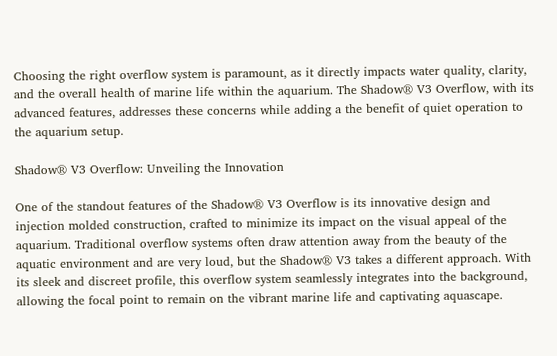Choosing the right overflow system is paramount, as it directly impacts water quality, clarity, and the overall health of marine life within the aquarium. The Shadow® V3 Overflow, with its advanced features, addresses these concerns while adding a the benefit of quiet operation to the aquarium setup.

Shadow® V3 Overflow: Unveiling the Innovation

One of the standout features of the Shadow® V3 Overflow is its innovative design and injection molded construction, crafted to minimize its impact on the visual appeal of the aquarium. Traditional overflow systems often draw attention away from the beauty of the aquatic environment and are very loud, but the Shadow® V3 takes a different approach. With its sleek and discreet profile, this overflow system seamlessly integrates into the background, allowing the focal point to remain on the vibrant marine life and captivating aquascape.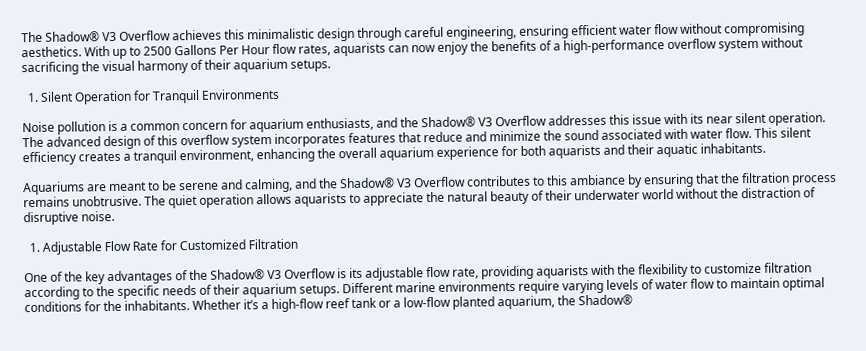The Shadow® V3 Overflow achieves this minimalistic design through careful engineering, ensuring efficient water flow without compromising aesthetics. With up to 2500 Gallons Per Hour flow rates, aquarists can now enjoy the benefits of a high-performance overflow system without sacrificing the visual harmony of their aquarium setups.

  1. Silent Operation for Tranquil Environments

Noise pollution is a common concern for aquarium enthusiasts, and the Shadow® V3 Overflow addresses this issue with its near silent operation. The advanced design of this overflow system incorporates features that reduce and minimize the sound associated with water flow. This silent efficiency creates a tranquil environment, enhancing the overall aquarium experience for both aquarists and their aquatic inhabitants.

Aquariums are meant to be serene and calming, and the Shadow® V3 Overflow contributes to this ambiance by ensuring that the filtration process remains unobtrusive. The quiet operation allows aquarists to appreciate the natural beauty of their underwater world without the distraction of disruptive noise.

  1. Adjustable Flow Rate for Customized Filtration

One of the key advantages of the Shadow® V3 Overflow is its adjustable flow rate, providing aquarists with the flexibility to customize filtration according to the specific needs of their aquarium setups. Different marine environments require varying levels of water flow to maintain optimal conditions for the inhabitants. Whether it’s a high-flow reef tank or a low-flow planted aquarium, the Shadow®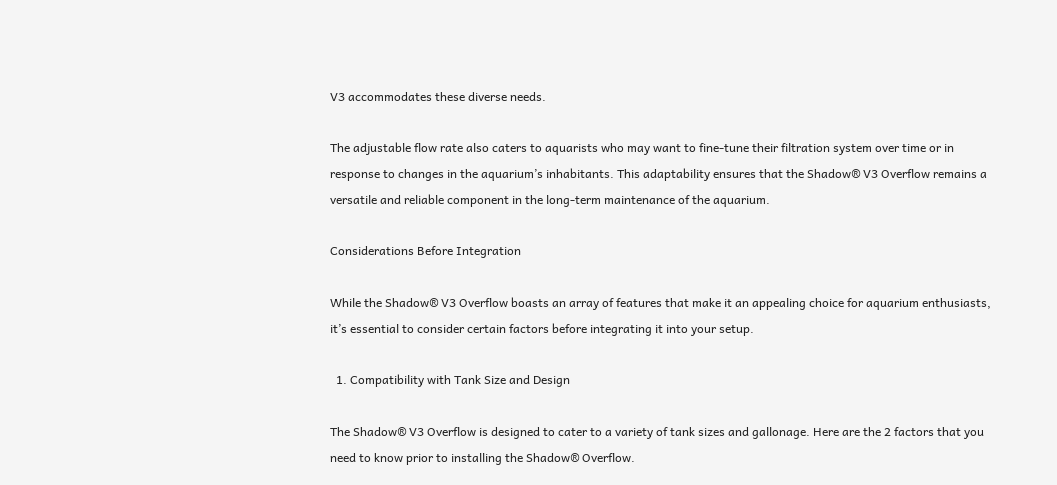V3 accommodates these diverse needs.

The adjustable flow rate also caters to aquarists who may want to fine-tune their filtration system over time or in response to changes in the aquarium’s inhabitants. This adaptability ensures that the Shadow® V3 Overflow remains a versatile and reliable component in the long-term maintenance of the aquarium.

Considerations Before Integration

While the Shadow® V3 Overflow boasts an array of features that make it an appealing choice for aquarium enthusiasts, it’s essential to consider certain factors before integrating it into your setup.

  1. Compatibility with Tank Size and Design

The Shadow® V3 Overflow is designed to cater to a variety of tank sizes and gallonage. Here are the 2 factors that you need to know prior to installing the Shadow® Overflow.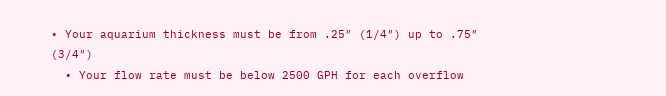• Your aquarium thickness must be from .25″ (1/4″) up to .75″ (3/4″)
  • Your flow rate must be below 2500 GPH for each overflow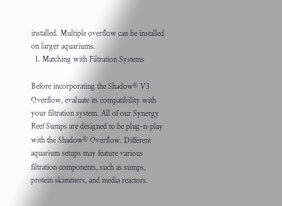installed. Multiple overflow can be installed on larger aquariums.
  1. Matching with Filtration Systems

Before incorporating the Shadow® V3 Overflow, evaluate its compatibility with your filtration system. All of our Synergy Reef Sumps are designed to be plug-n-play with the Shadow® Overflow. Different aquarium setups may feature various filtration components, such as sumps, protein skimmers, and media reactors.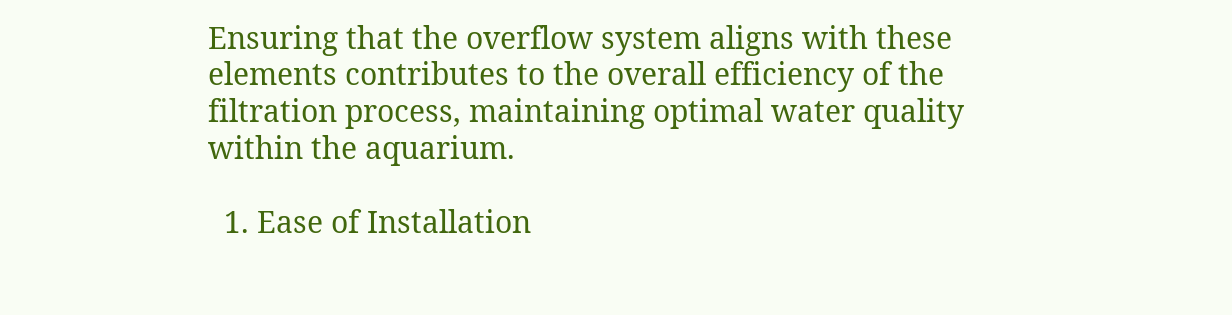Ensuring that the overflow system aligns with these elements contributes to the overall efficiency of the filtration process, maintaining optimal water quality within the aquarium.

  1. Ease of Installation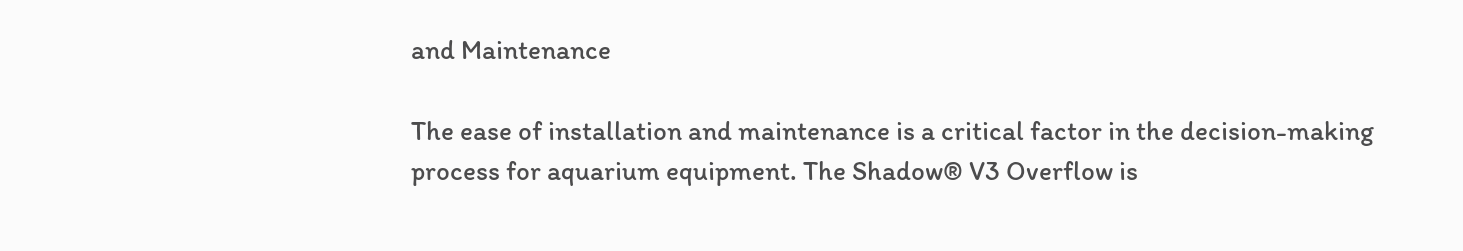and Maintenance

The ease of installation and maintenance is a critical factor in the decision-making process for aquarium equipment. The Shadow® V3 Overflow is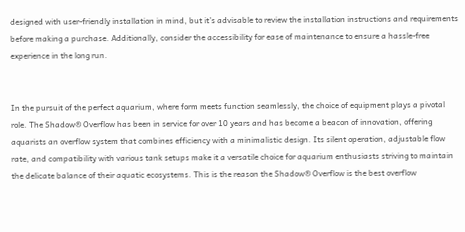designed with user-friendly installation in mind, but it’s advisable to review the installation instructions and requirements before making a purchase. Additionally, consider the accessibility for ease of maintenance to ensure a hassle-free experience in the long run.


In the pursuit of the perfect aquarium, where form meets function seamlessly, the choice of equipment plays a pivotal role. The Shadow® Overflow has been in service for over 10 years and has become a beacon of innovation, offering aquarists an overflow system that combines efficiency with a minimalistic design. Its silent operation, adjustable flow rate, and compatibility with various tank setups make it a versatile choice for aquarium enthusiasts striving to maintain the delicate balance of their aquatic ecosystems. This is the reason the Shadow® Overflow is the best overflow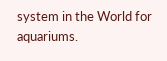system in the World for aquariums.